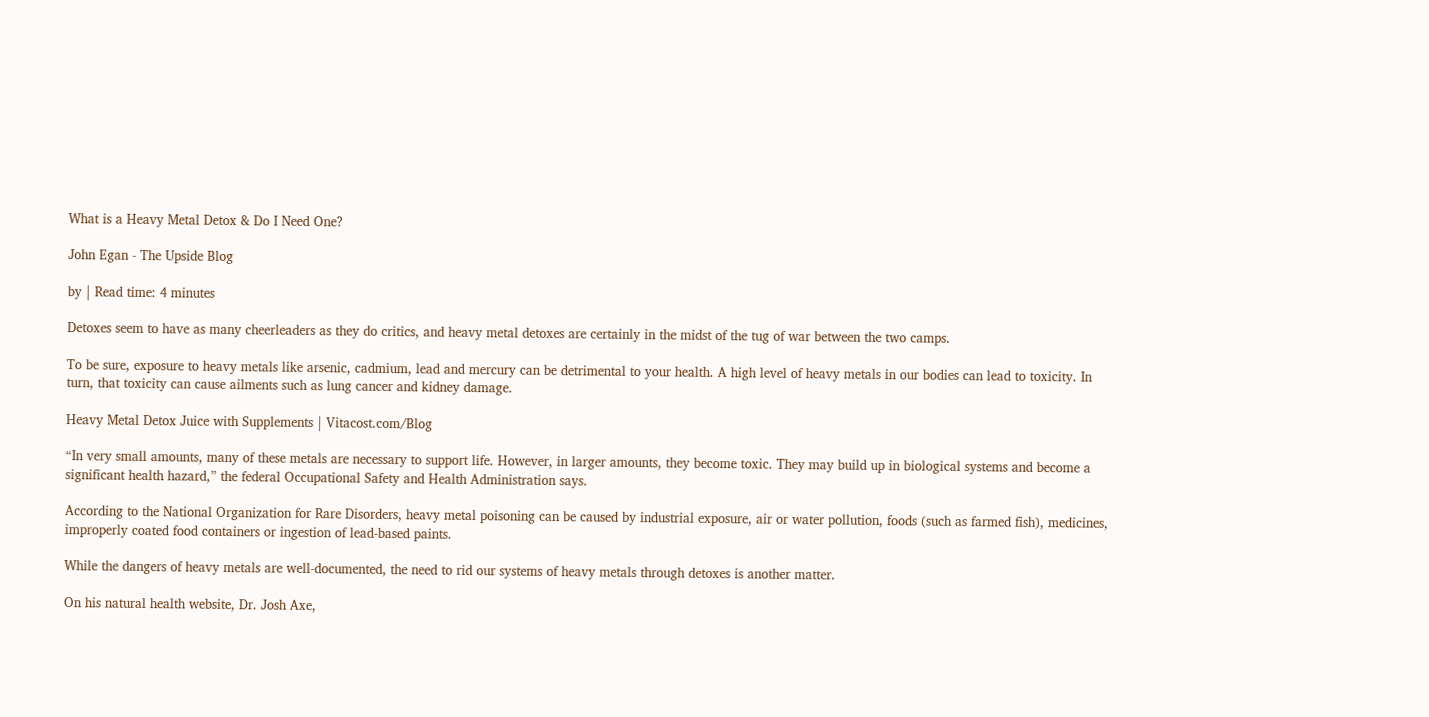What is a Heavy Metal Detox & Do I Need One?

John Egan - The Upside Blog

by | Read time: 4 minutes

Detoxes seem to have as many cheerleaders as they do critics, and heavy metal detoxes are certainly in the midst of the tug of war between the two camps.

To be sure, exposure to heavy metals like arsenic, cadmium, lead and mercury can be detrimental to your health. A high level of heavy metals in our bodies can lead to toxicity. In turn, that toxicity can cause ailments such as lung cancer and kidney damage.

Heavy Metal Detox Juice with Supplements | Vitacost.com/Blog

“In very small amounts, many of these metals are necessary to support life. However, in larger amounts, they become toxic. They may build up in biological systems and become a significant health hazard,” the federal Occupational Safety and Health Administration says.

According to the National Organization for Rare Disorders, heavy metal poisoning can be caused by industrial exposure, air or water pollution, foods (such as farmed fish), medicines, improperly coated food containers or ingestion of lead-based paints.

While the dangers of heavy metals are well-documented, the need to rid our systems of heavy metals through detoxes is another matter.

On his natural health website, Dr. Josh Axe,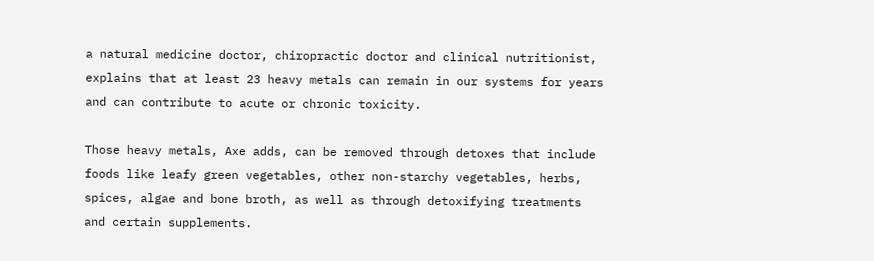a natural medicine doctor, chiropractic doctor and clinical nutritionist, explains that at least 23 heavy metals can remain in our systems for years and can contribute to acute or chronic toxicity.

Those heavy metals, Axe adds, can be removed through detoxes that include foods like leafy green vegetables, other non-starchy vegetables, herbs, spices, algae and bone broth, as well as through detoxifying treatments and certain supplements.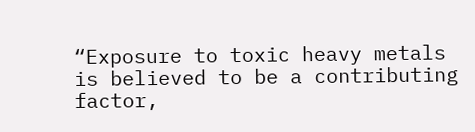“Exposure to toxic heavy metals is believed to be a contributing factor,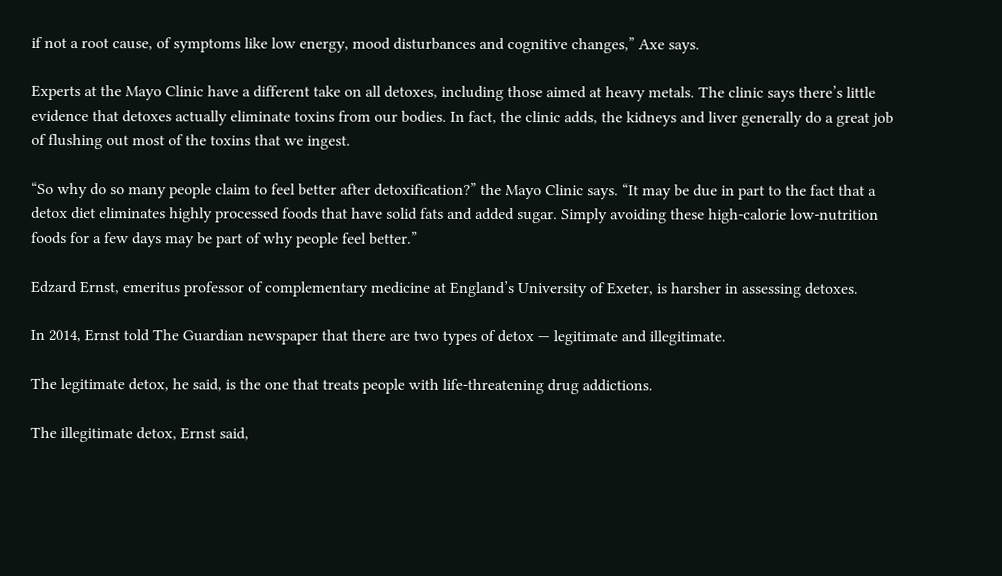if not a root cause, of symptoms like low energy, mood disturbances and cognitive changes,” Axe says.

Experts at the Mayo Clinic have a different take on all detoxes, including those aimed at heavy metals. The clinic says there’s little evidence that detoxes actually eliminate toxins from our bodies. In fact, the clinic adds, the kidneys and liver generally do a great job of flushing out most of the toxins that we ingest.

“So why do so many people claim to feel better after detoxification?” the Mayo Clinic says. “It may be due in part to the fact that a detox diet eliminates highly processed foods that have solid fats and added sugar. Simply avoiding these high-calorie low-nutrition foods for a few days may be part of why people feel better.”

Edzard Ernst, emeritus professor of complementary medicine at England’s University of Exeter, is harsher in assessing detoxes.

In 2014, Ernst told The Guardian newspaper that there are two types of detox — legitimate and illegitimate.

The legitimate detox, he said, is the one that treats people with life-threatening drug addictions.

The illegitimate detox, Ernst said,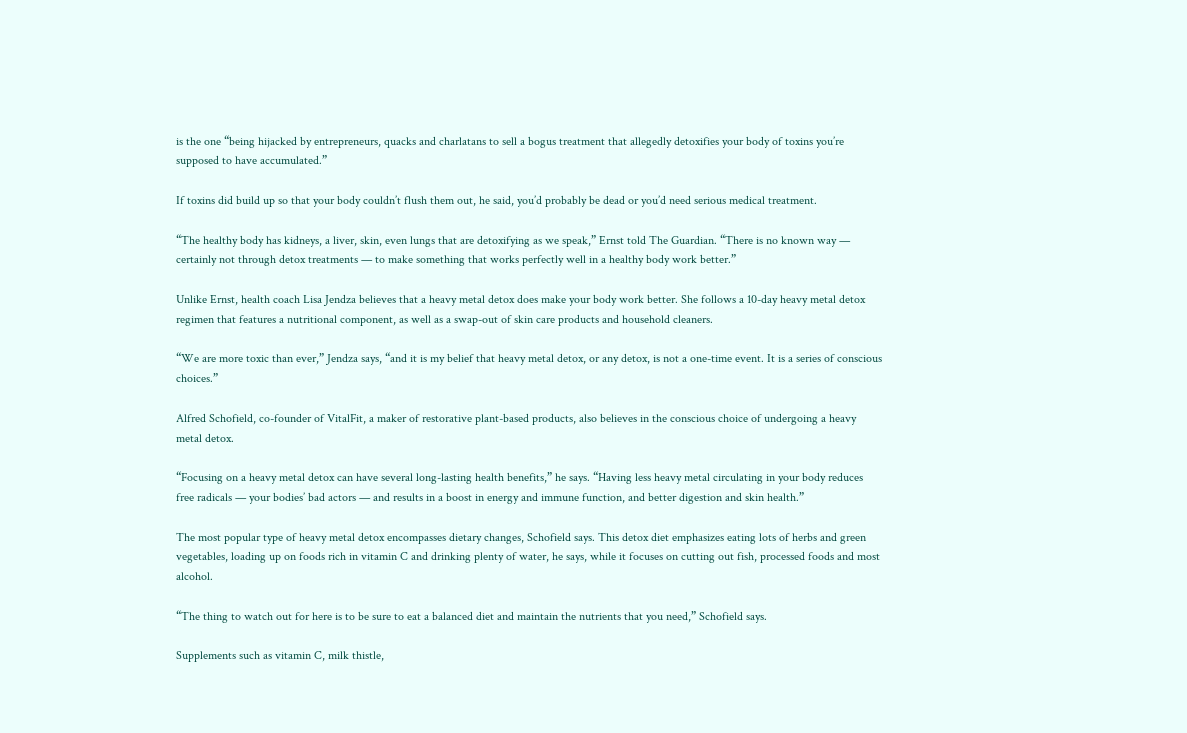is the one “being hijacked by entrepreneurs, quacks and charlatans to sell a bogus treatment that allegedly detoxifies your body of toxins you’re supposed to have accumulated.”

If toxins did build up so that your body couldn’t flush them out, he said, you’d probably be dead or you’d need serious medical treatment.

“The healthy body has kidneys, a liver, skin, even lungs that are detoxifying as we speak,” Ernst told The Guardian. “There is no known way — certainly not through detox treatments — to make something that works perfectly well in a healthy body work better.”

Unlike Ernst, health coach Lisa Jendza believes that a heavy metal detox does make your body work better. She follows a 10-day heavy metal detox regimen that features a nutritional component, as well as a swap-out of skin care products and household cleaners.

“We are more toxic than ever,” Jendza says, “and it is my belief that heavy metal detox, or any detox, is not a one-time event. It is a series of conscious choices.”

Alfred Schofield, co-founder of VitalFit, a maker of restorative plant-based products, also believes in the conscious choice of undergoing a heavy metal detox.

“Focusing on a heavy metal detox can have several long-lasting health benefits,” he says. “Having less heavy metal circulating in your body reduces free radicals — your bodies’ bad actors — and results in a boost in energy and immune function, and better digestion and skin health.”

The most popular type of heavy metal detox encompasses dietary changes, Schofield says. This detox diet emphasizes eating lots of herbs and green vegetables, loading up on foods rich in vitamin C and drinking plenty of water, he says, while it focuses on cutting out fish, processed foods and most alcohol.

“The thing to watch out for here is to be sure to eat a balanced diet and maintain the nutrients that you need,” Schofield says.

Supplements such as vitamin C, milk thistle,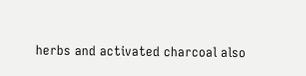herbs and activated charcoal also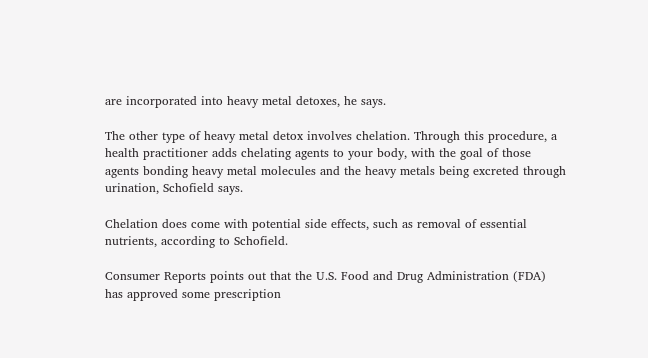are incorporated into heavy metal detoxes, he says.

The other type of heavy metal detox involves chelation. Through this procedure, a health practitioner adds chelating agents to your body, with the goal of those agents bonding heavy metal molecules and the heavy metals being excreted through urination, Schofield says.

Chelation does come with potential side effects, such as removal of essential nutrients, according to Schofield.

Consumer Reports points out that the U.S. Food and Drug Administration (FDA) has approved some prescription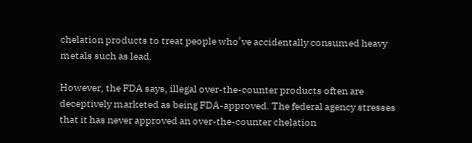chelation products to treat people who’ve accidentally consumed heavy metals such as lead.

However, the FDA says, illegal over-the-counter products often are deceptively marketed as being FDA-approved. The federal agency stresses that it has never approved an over-the-counter chelation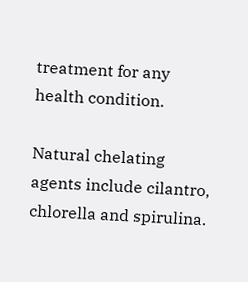treatment for any health condition.

Natural chelating agents include cilantro, chlorella and spirulina.